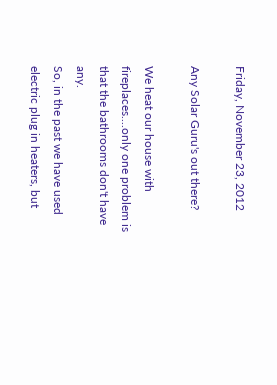Friday, November 23, 2012

Any Solar Guru's out there?

We heat our house with fireplaces....only one problem is that the bathrooms don't have any.
So, in the past we have used electric plug in heaters, but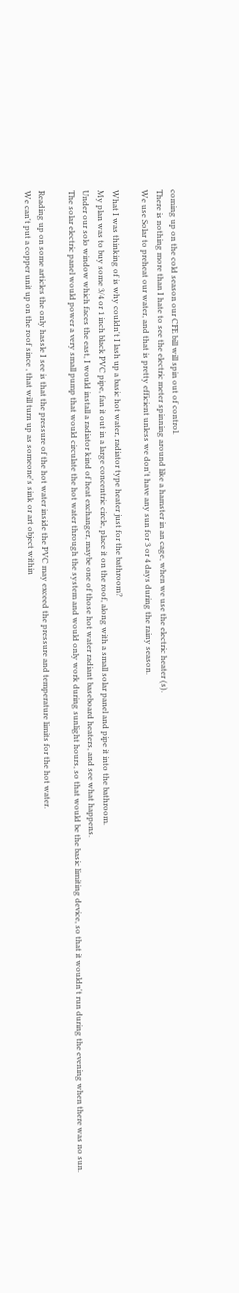coming up on the cold season our CFE bill will spin out of control.
There is nothing more than I hate to see the electric meter spinning around like a hamster in an cage, when we use the electric heater (s).
We use Solar to preheat our water, and that is pretty efficient unless we don't have any sun for 3 or 4 days during the rainy season.

What I was thinking of is why couldn't I lash up a basic hot water, radiator type heater just for the bathroom?
My plan was to buy some 3/4 or 1 inch black PVC pipe, fan it out in a large concentric circle, place it on the roof, along with a small solar panel and pipe it into the bathroom.
Under our solo window which faces the east, I would install a radiator kind of heat exchanger, maybe one of those hot water radiant baseboard heaters, and see what happens.
The solar electric panel would power a very small pump that would circulate the hot water through the system and would only work during sunlight hours, so that would be the basic limiting device, so that it wouldn't run during the evening when there was no sun.

Reading up on some articles the only hassle I see is that the pressure of the hot water inside the PVC may exceed the pressure and temperature limits for the hot water.
We can't put a copper unit up on the roof since , that will turn up as someone's sink or art object within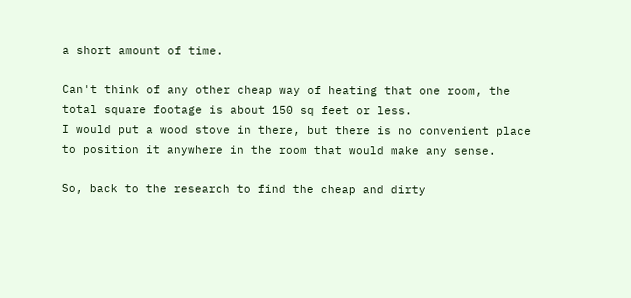a short amount of time.

Can't think of any other cheap way of heating that one room, the total square footage is about 150 sq feet or less.
I would put a wood stove in there, but there is no convenient place to position it anywhere in the room that would make any sense.

So, back to the research to find the cheap and dirty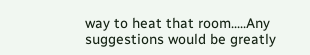way to heat that room.....Any suggestions would be greatly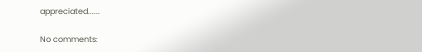appreciated......

No comments: